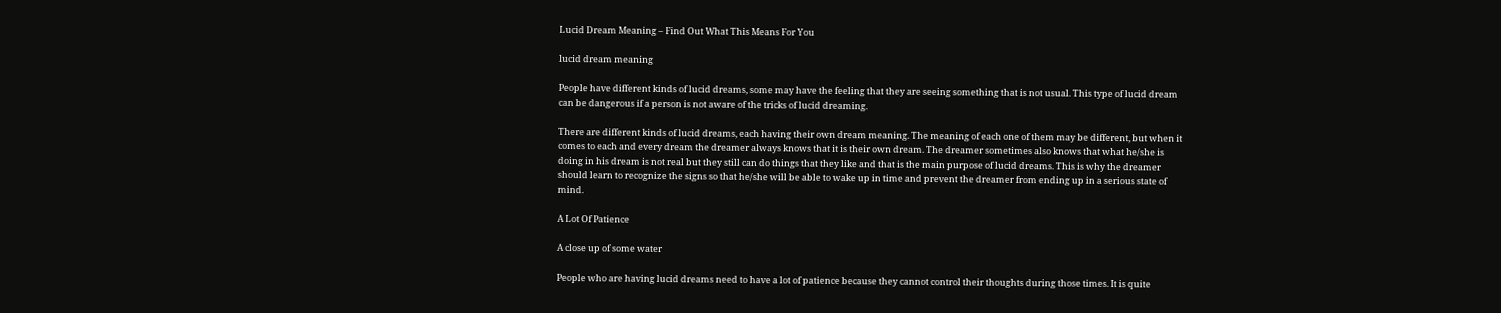Lucid Dream Meaning – Find Out What This Means For You

lucid dream meaning

People have different kinds of lucid dreams, some may have the feeling that they are seeing something that is not usual. This type of lucid dream can be dangerous if a person is not aware of the tricks of lucid dreaming.

There are different kinds of lucid dreams, each having their own dream meaning. The meaning of each one of them may be different, but when it comes to each and every dream the dreamer always knows that it is their own dream. The dreamer sometimes also knows that what he/she is doing in his dream is not real but they still can do things that they like and that is the main purpose of lucid dreams. This is why the dreamer should learn to recognize the signs so that he/she will be able to wake up in time and prevent the dreamer from ending up in a serious state of mind.

A Lot Of Patience

A close up of some water

People who are having lucid dreams need to have a lot of patience because they cannot control their thoughts during those times. It is quite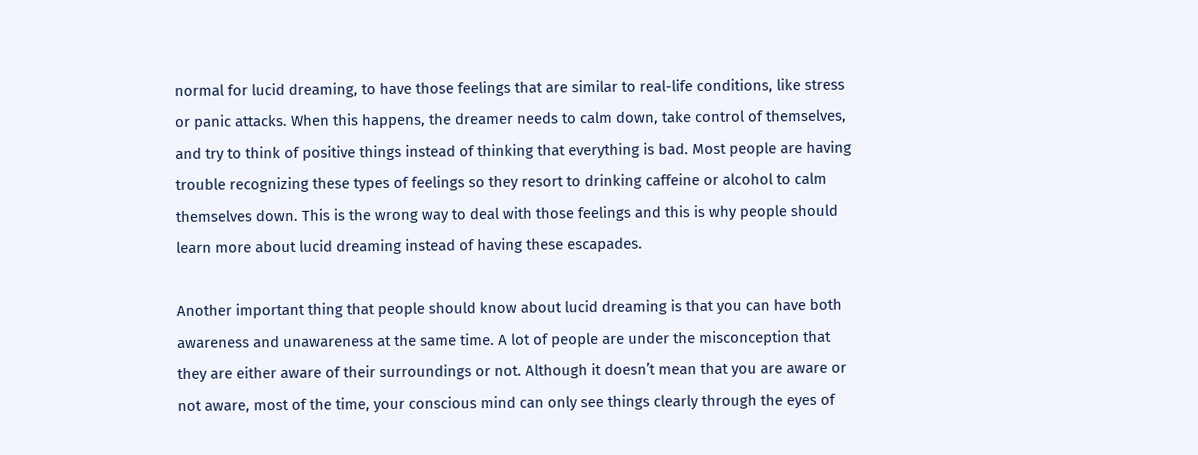normal for lucid dreaming, to have those feelings that are similar to real-life conditions, like stress or panic attacks. When this happens, the dreamer needs to calm down, take control of themselves, and try to think of positive things instead of thinking that everything is bad. Most people are having trouble recognizing these types of feelings so they resort to drinking caffeine or alcohol to calm themselves down. This is the wrong way to deal with those feelings and this is why people should learn more about lucid dreaming instead of having these escapades.

Another important thing that people should know about lucid dreaming is that you can have both awareness and unawareness at the same time. A lot of people are under the misconception that they are either aware of their surroundings or not. Although it doesn’t mean that you are aware or not aware, most of the time, your conscious mind can only see things clearly through the eyes of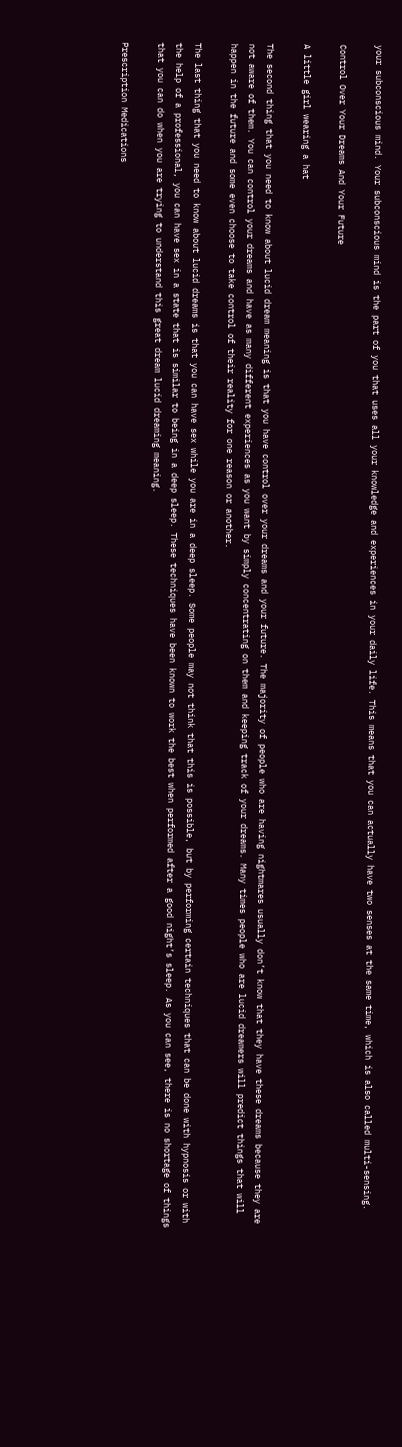your subconscious mind. Your subconscious mind is the part of you that uses all your knowledge and experiences in your daily life. This means that you can actually have two senses at the same time, which is also called multi-sensing.

Control Over Your Dreams And Your Future

A little girl wearing a hat

The second thing that you need to know about lucid dream meaning is that you have control over your dreams and your future. The majority of people who are having nightmares usually don’t know that they have these dreams because they are not aware of them. You can control your dreams and have as many different experiences as you want by simply concentrating on them and keeping track of your dreams. Many times people who are lucid dreamers will predict things that will happen in the future and some even choose to take control of their reality for one reason or another.

The last thing that you need to know about lucid dreams is that you can have sex while you are in a deep sleep. Some people may not think that this is possible, but by performing certain techniques that can be done with hypnosis or with the help of a professional, you can have sex in a state that is similar to being in a deep sleep. These techniques have been known to work the best when performed after a good night’s sleep. As you can see, there is no shortage of things that you can do when you are trying to understand this great dream lucid dreaming meaning.

Prescription Medications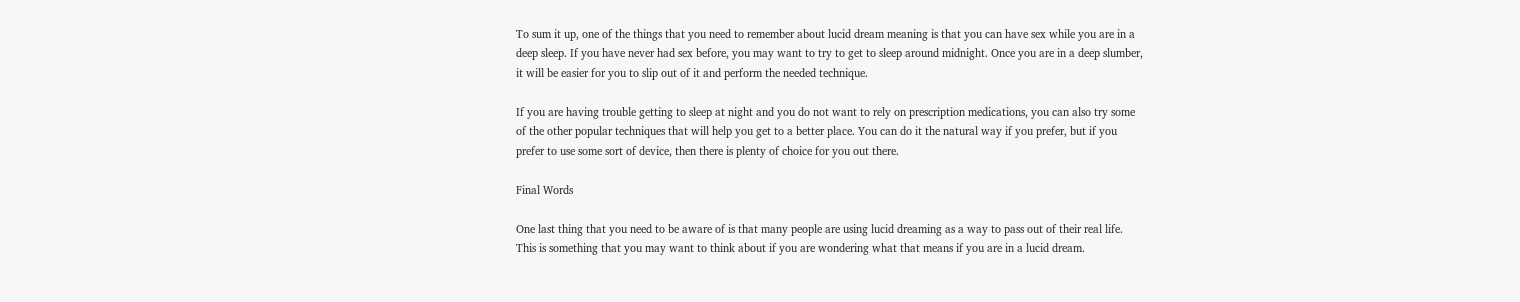To sum it up, one of the things that you need to remember about lucid dream meaning is that you can have sex while you are in a deep sleep. If you have never had sex before, you may want to try to get to sleep around midnight. Once you are in a deep slumber, it will be easier for you to slip out of it and perform the needed technique.

If you are having trouble getting to sleep at night and you do not want to rely on prescription medications, you can also try some of the other popular techniques that will help you get to a better place. You can do it the natural way if you prefer, but if you prefer to use some sort of device, then there is plenty of choice for you out there.

Final Words

One last thing that you need to be aware of is that many people are using lucid dreaming as a way to pass out of their real life. This is something that you may want to think about if you are wondering what that means if you are in a lucid dream.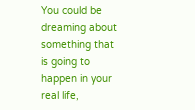You could be dreaming about something that is going to happen in your real life,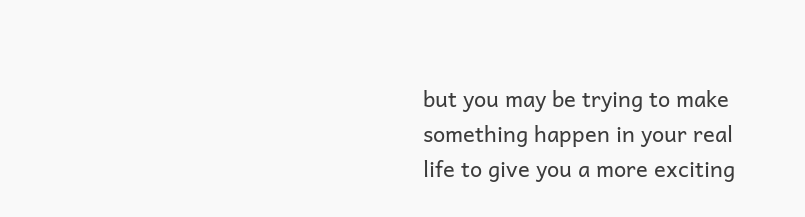but you may be trying to make something happen in your real life to give you a more exciting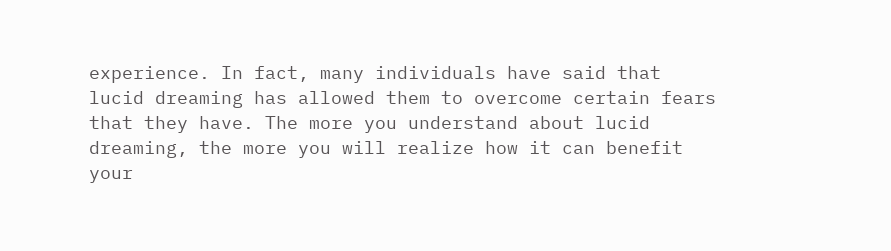experience. In fact, many individuals have said that lucid dreaming has allowed them to overcome certain fears that they have. The more you understand about lucid dreaming, the more you will realize how it can benefit your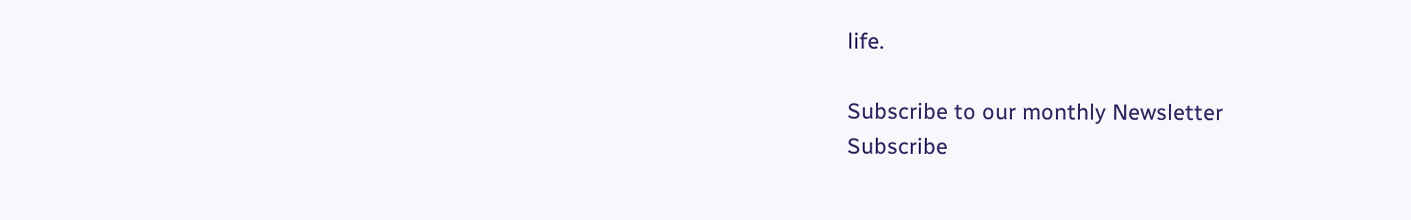life.

Subscribe to our monthly Newsletter
Subscribe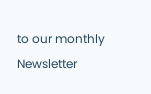to our monthly Newsletter